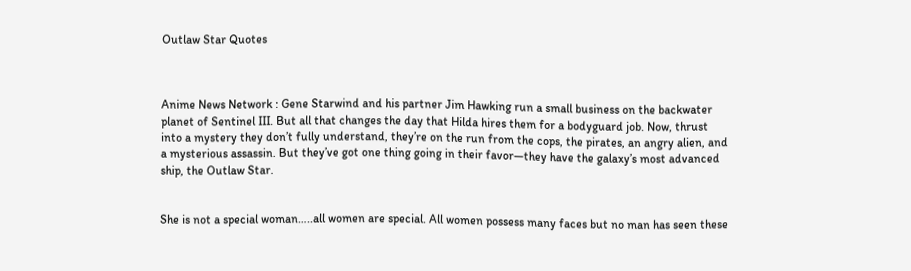Outlaw Star Quotes



Anime News Network : Gene Starwind and his partner Jim Hawking run a small business on the backwater planet of Sentinel III. But all that changes the day that Hilda hires them for a bodyguard job. Now, thrust into a mystery they don’t fully understand, they’re on the run from the cops, the pirates, an angry alien, and a mysterious assassin. But they’ve got one thing going in their favor—they have the galaxy’s most advanced ship, the Outlaw Star.


She is not a special woman…..all women are special. All women possess many faces but no man has seen these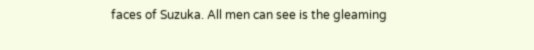faces of Suzuka. All men can see is the gleaming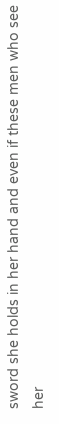sword she holds in her hand and even if these men who see her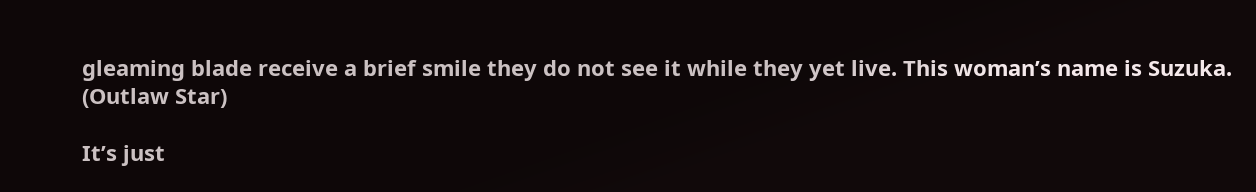gleaming blade receive a brief smile they do not see it while they yet live. This woman’s name is Suzuka.
(Outlaw Star)

It’s just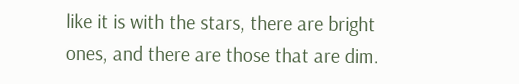like it is with the stars, there are bright ones, and there are those that are dim.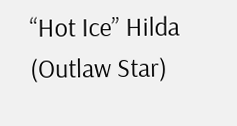“Hot Ice” Hilda (Outlaw Star)